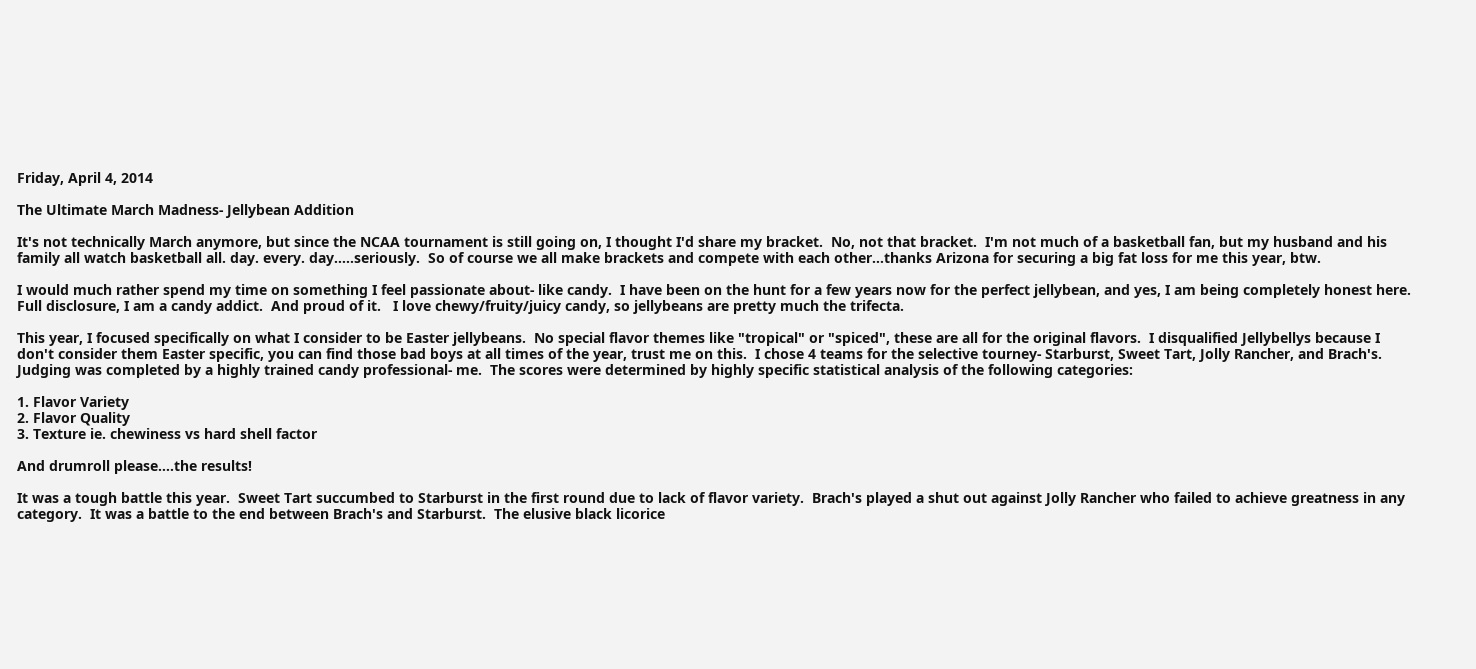Friday, April 4, 2014

The Ultimate March Madness- Jellybean Addition

It's not technically March anymore, but since the NCAA tournament is still going on, I thought I'd share my bracket.  No, not that bracket.  I'm not much of a basketball fan, but my husband and his family all watch basketball all. day. every. day…..seriously.  So of course we all make brackets and compete with each other…thanks Arizona for securing a big fat loss for me this year, btw.

I would much rather spend my time on something I feel passionate about- like candy.  I have been on the hunt for a few years now for the perfect jellybean, and yes, I am being completely honest here.  Full disclosure, I am a candy addict.  And proud of it.   I love chewy/fruity/juicy candy, so jellybeans are pretty much the trifecta.

This year, I focused specifically on what I consider to be Easter jellybeans.  No special flavor themes like "tropical" or "spiced", these are all for the original flavors.  I disqualified Jellybellys because I don't consider them Easter specific, you can find those bad boys at all times of the year, trust me on this.  I chose 4 teams for the selective tourney- Starburst, Sweet Tart, Jolly Rancher, and Brach's.  Judging was completed by a highly trained candy professional- me.  The scores were determined by highly specific statistical analysis of the following categories:

1. Flavor Variety
2. Flavor Quality
3. Texture ie. chewiness vs hard shell factor

And drumroll please….the results!

It was a tough battle this year.  Sweet Tart succumbed to Starburst in the first round due to lack of flavor variety.  Brach's played a shut out against Jolly Rancher who failed to achieve greatness in any category.  It was a battle to the end between Brach's and Starburst.  The elusive black licorice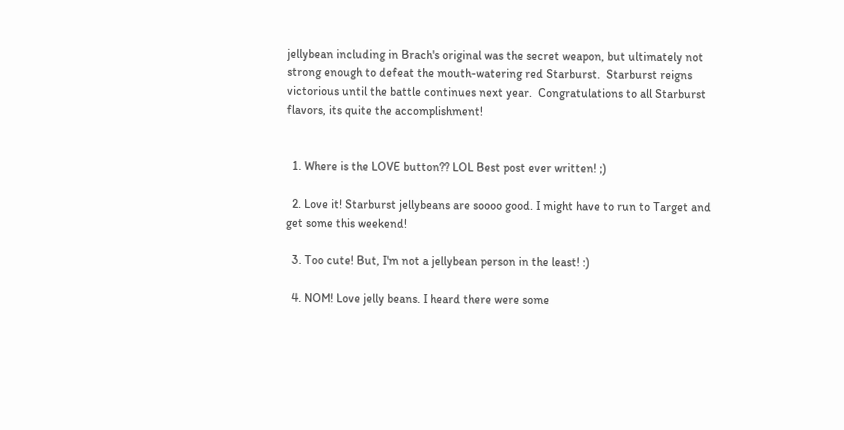jellybean including in Brach's original was the secret weapon, but ultimately not strong enough to defeat the mouth-watering red Starburst.  Starburst reigns victorious until the battle continues next year.  Congratulations to all Starburst flavors, its quite the accomplishment!


  1. Where is the LOVE button?? LOL Best post ever written! ;)

  2. Love it! Starburst jellybeans are soooo good. I might have to run to Target and get some this weekend!

  3. Too cute! But, I'm not a jellybean person in the least! :)

  4. NOM! Love jelly beans. I heard there were some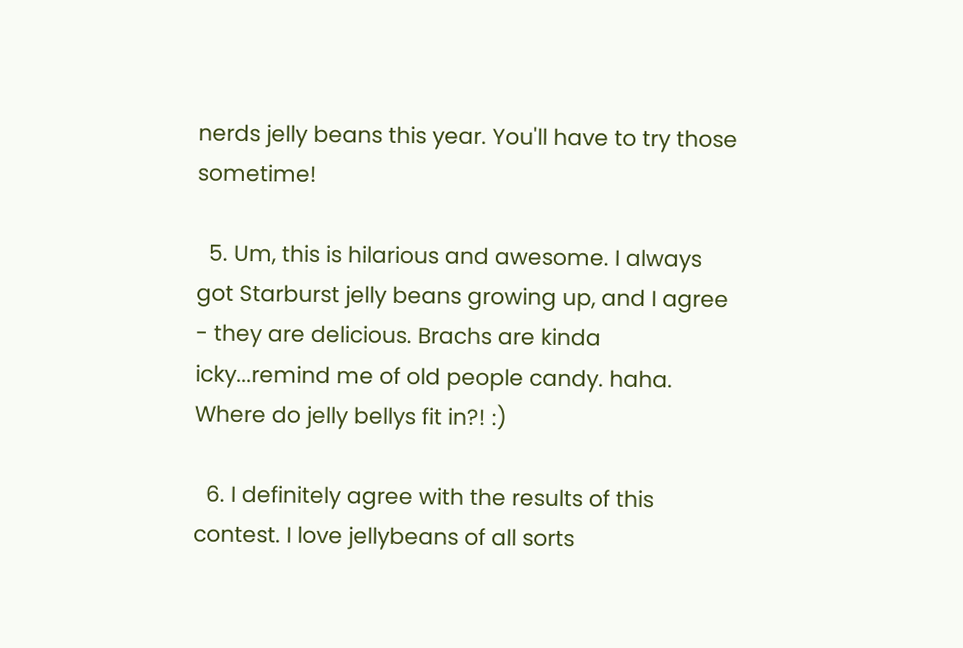nerds jelly beans this year. You'll have to try those sometime!

  5. Um, this is hilarious and awesome. I always got Starburst jelly beans growing up, and I agree - they are delicious. Brachs are kinda icky...remind me of old people candy. haha. Where do jelly bellys fit in?! :)

  6. I definitely agree with the results of this contest. I love jellybeans of all sorts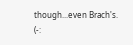though...even Brach's. (-: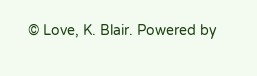© Love, K. Blair. Powered by